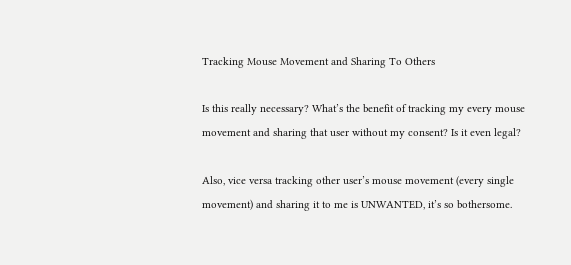Tracking Mouse Movement and Sharing To Others

Is this really necessary? What’s the benefit of tracking my every mouse movement and sharing that user without my consent? Is it even legal?

Also, vice versa tracking other user’s mouse movement (every single movement) and sharing it to me is UNWANTED, it’s so bothersome.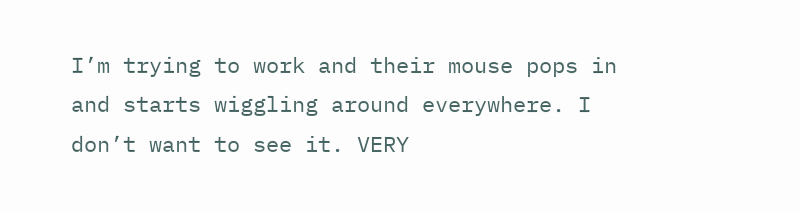I’m trying to work and their mouse pops in and starts wiggling around everywhere. I don’t want to see it. VERY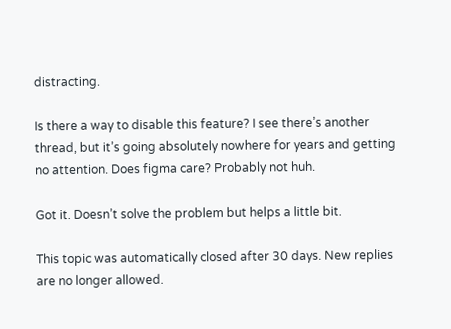distracting.

Is there a way to disable this feature? I see there’s another thread, but it’s going absolutely nowhere for years and getting no attention. Does figma care? Probably not huh.

Got it. Doesn’t solve the problem but helps a little bit.

This topic was automatically closed after 30 days. New replies are no longer allowed.